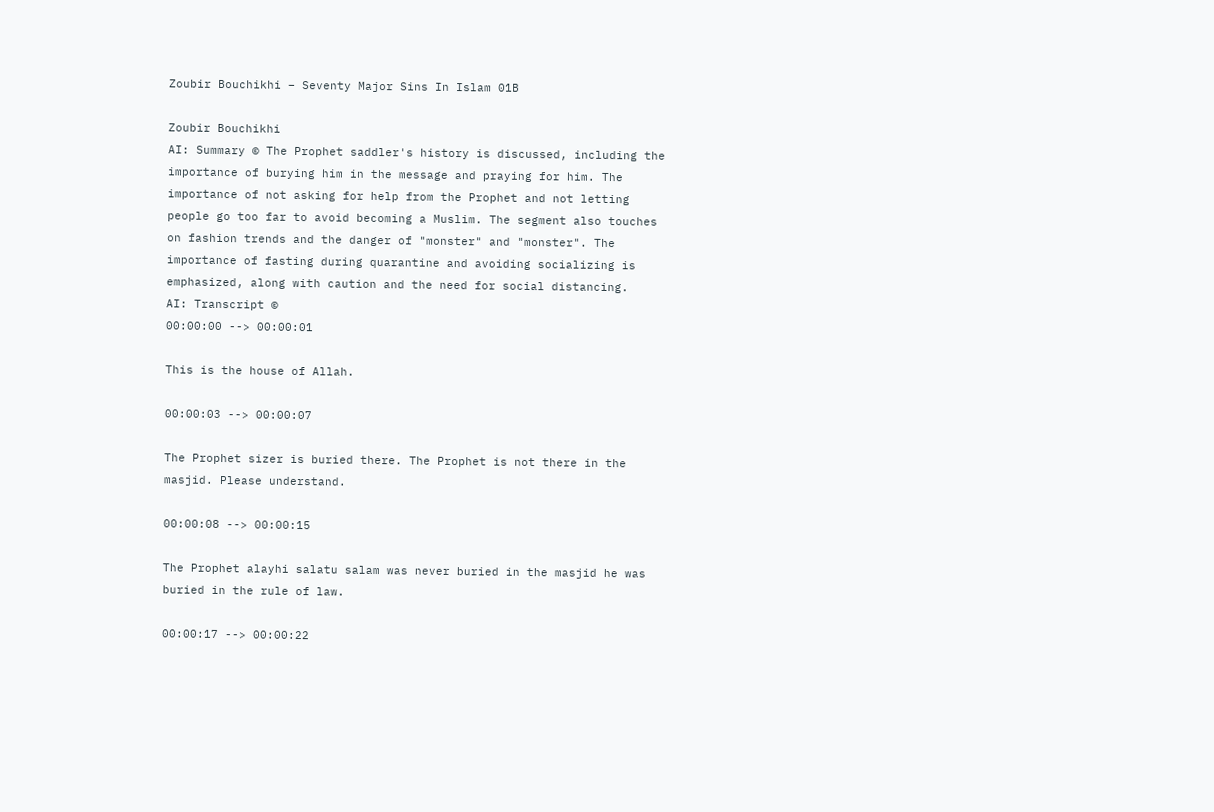Zoubir Bouchikhi – Seventy Major Sins In Islam 01B

Zoubir Bouchikhi
AI: Summary © The Prophet saddler's history is discussed, including the importance of burying him in the message and praying for him. The importance of not asking for help from the Prophet and not letting people go too far to avoid becoming a Muslim. The segment also touches on fashion trends and the danger of "monster" and "monster". The importance of fasting during quarantine and avoiding socializing is emphasized, along with caution and the need for social distancing.
AI: Transcript ©
00:00:00 --> 00:00:01

This is the house of Allah.

00:00:03 --> 00:00:07

The Prophet sizer is buried there. The Prophet is not there in the masjid. Please understand.

00:00:08 --> 00:00:15

The Prophet alayhi salatu salam was never buried in the masjid he was buried in the rule of law.

00:00:17 --> 00:00:22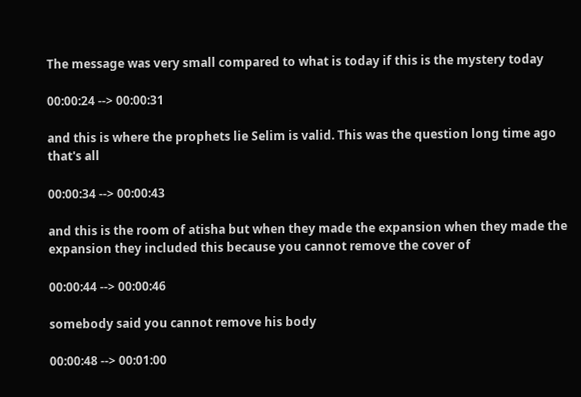The message was very small compared to what is today if this is the mystery today

00:00:24 --> 00:00:31

and this is where the prophets lie Selim is valid. This was the question long time ago that's all

00:00:34 --> 00:00:43

and this is the room of atisha but when they made the expansion when they made the expansion they included this because you cannot remove the cover of

00:00:44 --> 00:00:46

somebody said you cannot remove his body

00:00:48 --> 00:01:00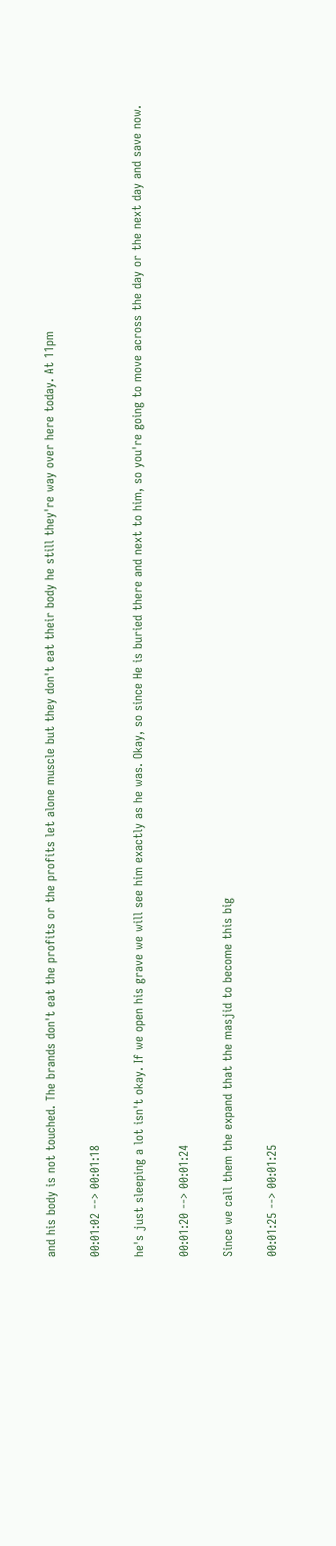and his body is not touched. The brands don't eat the profits or the profits let alone muscle but they don't eat their body he still they're way over here today. At 11pm

00:01:02 --> 00:01:18

he's just sleeping a lot isn't okay. If we open his grave we will see him exactly as he was. Okay, so since He is buried there and next to him, so you're going to move across the day or the next day and save now.

00:01:20 --> 00:01:24

Since we call them the expand that the masjid to become this big

00:01:25 --> 00:01:25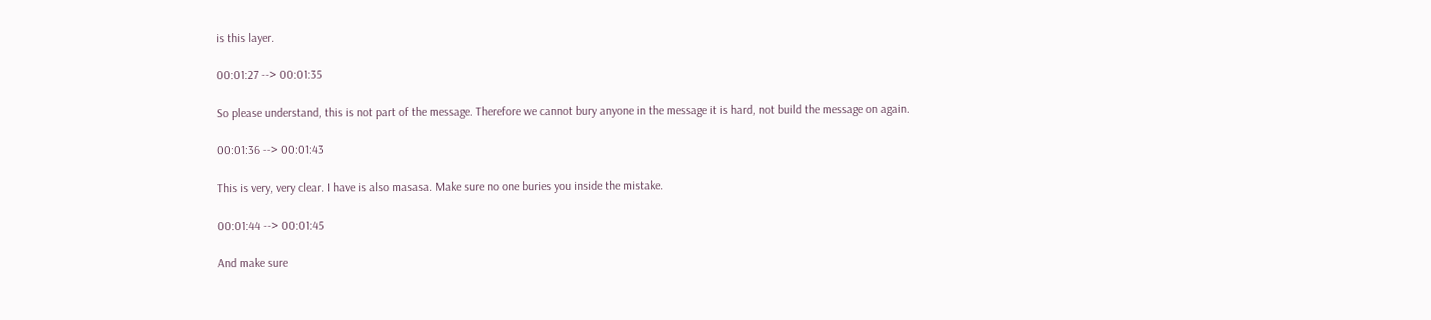is this layer.

00:01:27 --> 00:01:35

So please understand, this is not part of the message. Therefore we cannot bury anyone in the message it is hard, not build the message on again.

00:01:36 --> 00:01:43

This is very, very clear. I have is also masasa. Make sure no one buries you inside the mistake.

00:01:44 --> 00:01:45

And make sure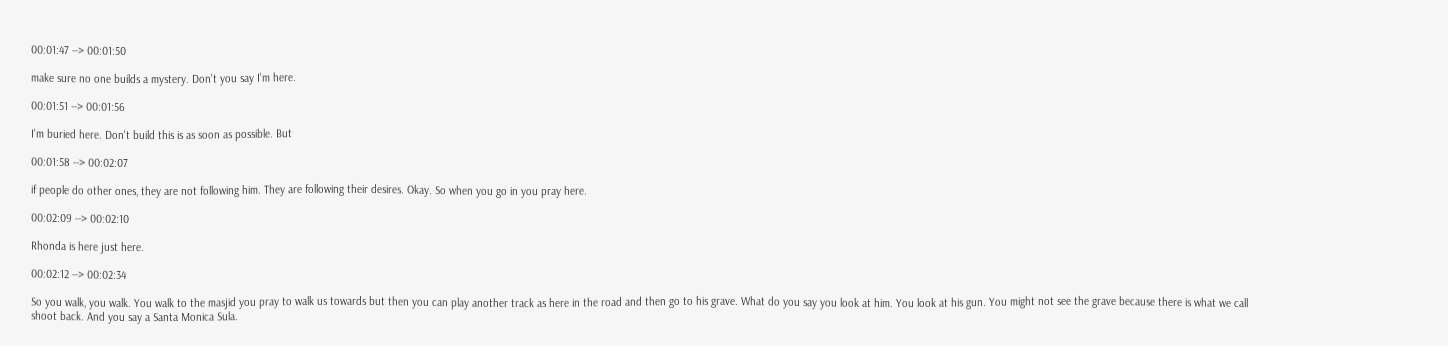00:01:47 --> 00:01:50

make sure no one builds a mystery. Don't you say I'm here.

00:01:51 --> 00:01:56

I'm buried here. Don't build this is as soon as possible. But

00:01:58 --> 00:02:07

if people do other ones, they are not following him. They are following their desires. Okay. So when you go in you pray here.

00:02:09 --> 00:02:10

Rhonda is here just here.

00:02:12 --> 00:02:34

So you walk, you walk. You walk to the masjid you pray to walk us towards but then you can play another track as here in the road and then go to his grave. What do you say you look at him. You look at his gun. You might not see the grave because there is what we call shoot back. And you say a Santa Monica Sula.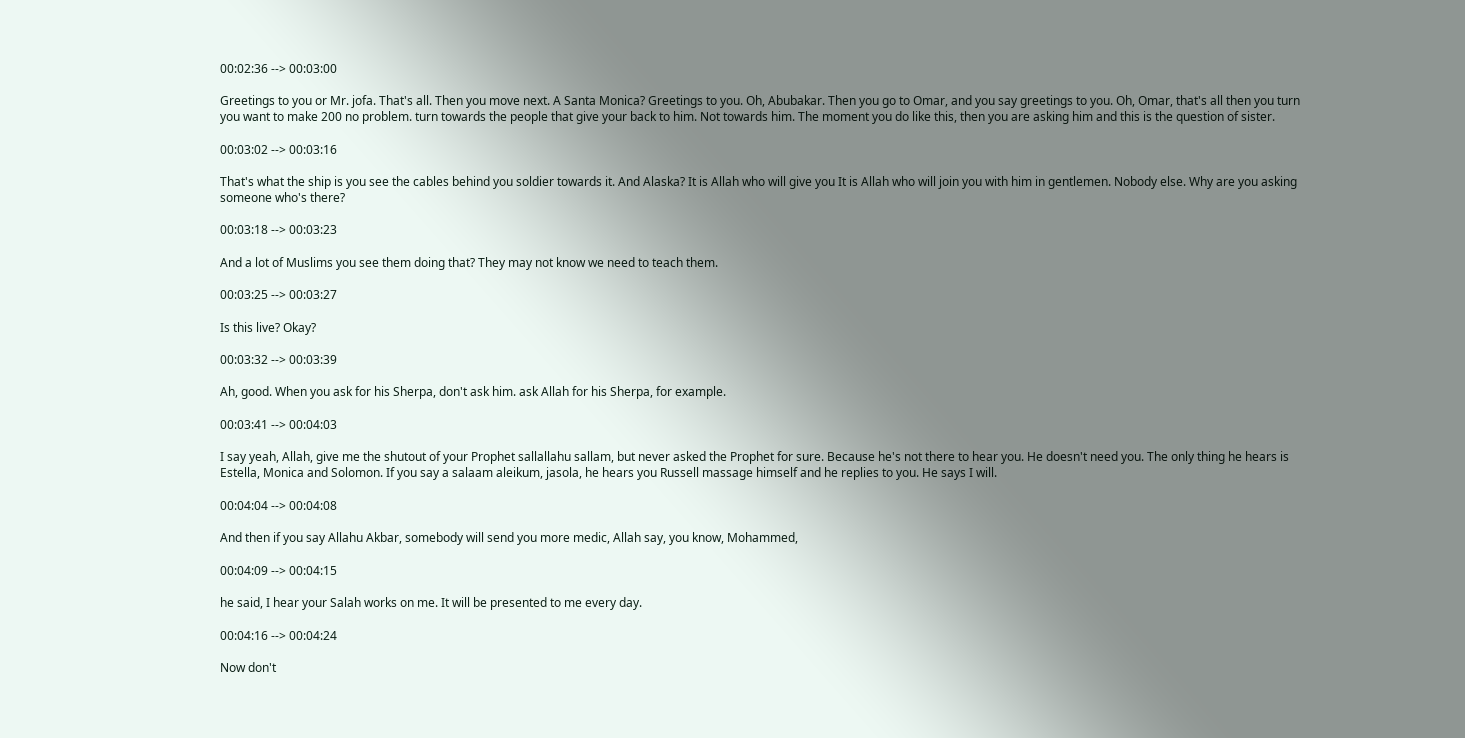00:02:36 --> 00:03:00

Greetings to you or Mr. jofa. That's all. Then you move next. A Santa Monica? Greetings to you. Oh, Abubakar. Then you go to Omar, and you say greetings to you. Oh, Omar, that's all then you turn you want to make 200 no problem. turn towards the people that give your back to him. Not towards him. The moment you do like this, then you are asking him and this is the question of sister.

00:03:02 --> 00:03:16

That's what the ship is you see the cables behind you soldier towards it. And Alaska? It is Allah who will give you It is Allah who will join you with him in gentlemen. Nobody else. Why are you asking someone who's there?

00:03:18 --> 00:03:23

And a lot of Muslims you see them doing that? They may not know we need to teach them.

00:03:25 --> 00:03:27

Is this live? Okay?

00:03:32 --> 00:03:39

Ah, good. When you ask for his Sherpa, don't ask him. ask Allah for his Sherpa, for example.

00:03:41 --> 00:04:03

I say yeah, Allah, give me the shutout of your Prophet sallallahu sallam, but never asked the Prophet for sure. Because he's not there to hear you. He doesn't need you. The only thing he hears is Estella, Monica and Solomon. If you say a salaam aleikum, jasola, he hears you Russell massage himself and he replies to you. He says I will.

00:04:04 --> 00:04:08

And then if you say Allahu Akbar, somebody will send you more medic, Allah say, you know, Mohammed,

00:04:09 --> 00:04:15

he said, I hear your Salah works on me. It will be presented to me every day.

00:04:16 --> 00:04:24

Now don't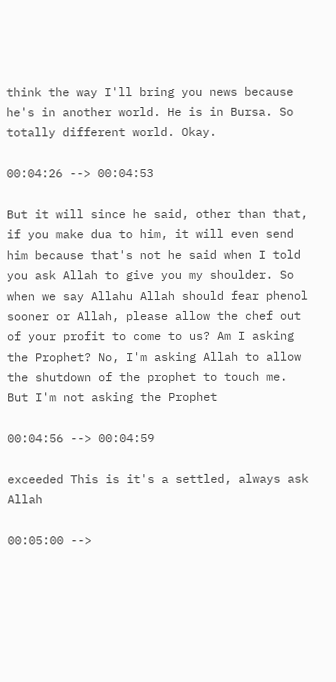think the way I'll bring you news because he's in another world. He is in Bursa. So totally different world. Okay.

00:04:26 --> 00:04:53

But it will since he said, other than that, if you make dua to him, it will even send him because that's not he said when I told you ask Allah to give you my shoulder. So when we say Allahu Allah should fear phenol sooner or Allah, please allow the chef out of your profit to come to us? Am I asking the Prophet? No, I'm asking Allah to allow the shutdown of the prophet to touch me. But I'm not asking the Prophet

00:04:56 --> 00:04:59

exceeded This is it's a settled, always ask Allah

00:05:00 -->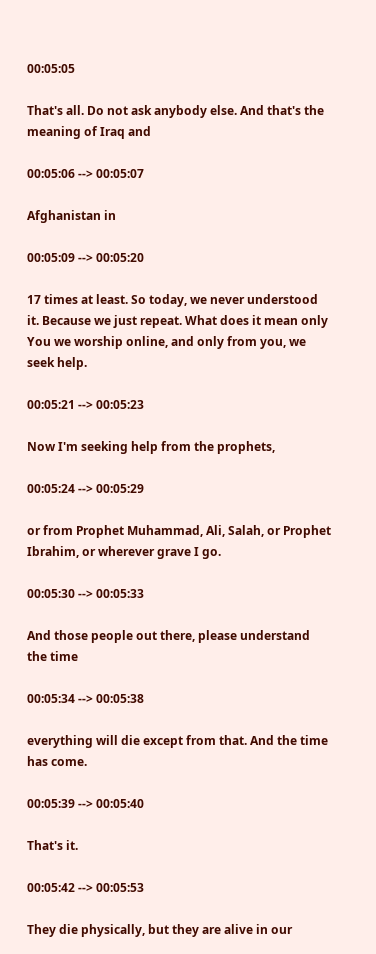00:05:05

That's all. Do not ask anybody else. And that's the meaning of Iraq and

00:05:06 --> 00:05:07

Afghanistan in

00:05:09 --> 00:05:20

17 times at least. So today, we never understood it. Because we just repeat. What does it mean only You we worship online, and only from you, we seek help.

00:05:21 --> 00:05:23

Now I'm seeking help from the prophets,

00:05:24 --> 00:05:29

or from Prophet Muhammad, Ali, Salah, or Prophet Ibrahim, or wherever grave I go.

00:05:30 --> 00:05:33

And those people out there, please understand the time

00:05:34 --> 00:05:38

everything will die except from that. And the time has come.

00:05:39 --> 00:05:40

That's it.

00:05:42 --> 00:05:53

They die physically, but they are alive in our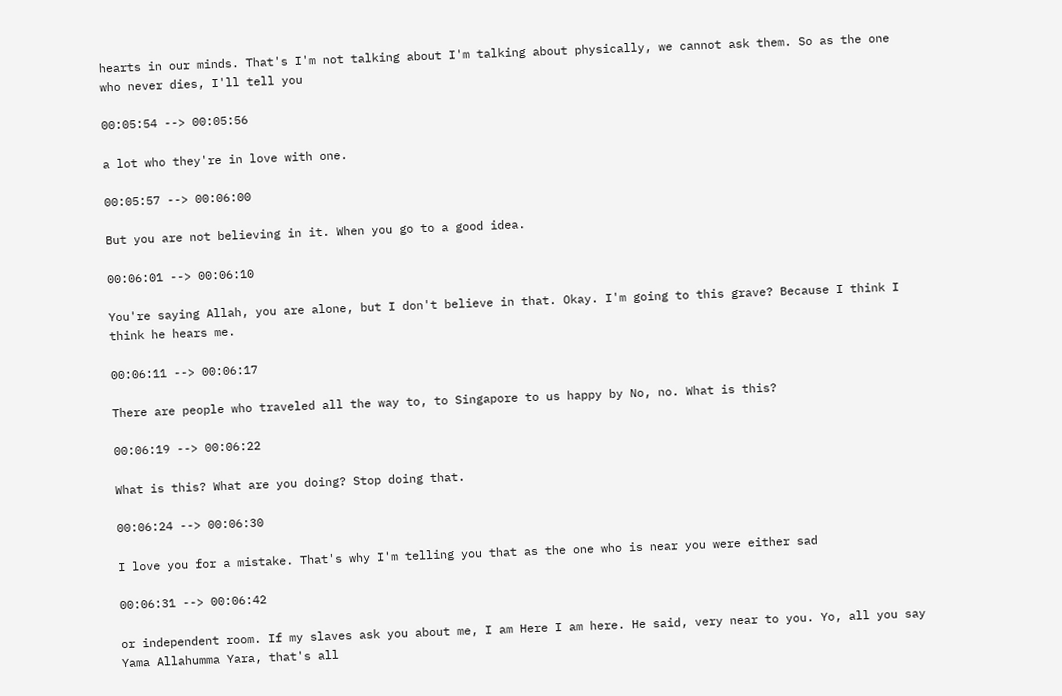hearts in our minds. That's I'm not talking about I'm talking about physically, we cannot ask them. So as the one who never dies, I'll tell you

00:05:54 --> 00:05:56

a lot who they're in love with one.

00:05:57 --> 00:06:00

But you are not believing in it. When you go to a good idea.

00:06:01 --> 00:06:10

You're saying Allah, you are alone, but I don't believe in that. Okay. I'm going to this grave? Because I think I think he hears me.

00:06:11 --> 00:06:17

There are people who traveled all the way to, to Singapore to us happy by No, no. What is this?

00:06:19 --> 00:06:22

What is this? What are you doing? Stop doing that.

00:06:24 --> 00:06:30

I love you for a mistake. That's why I'm telling you that as the one who is near you were either sad

00:06:31 --> 00:06:42

or independent room. If my slaves ask you about me, I am Here I am here. He said, very near to you. Yo, all you say Yama Allahumma Yara, that's all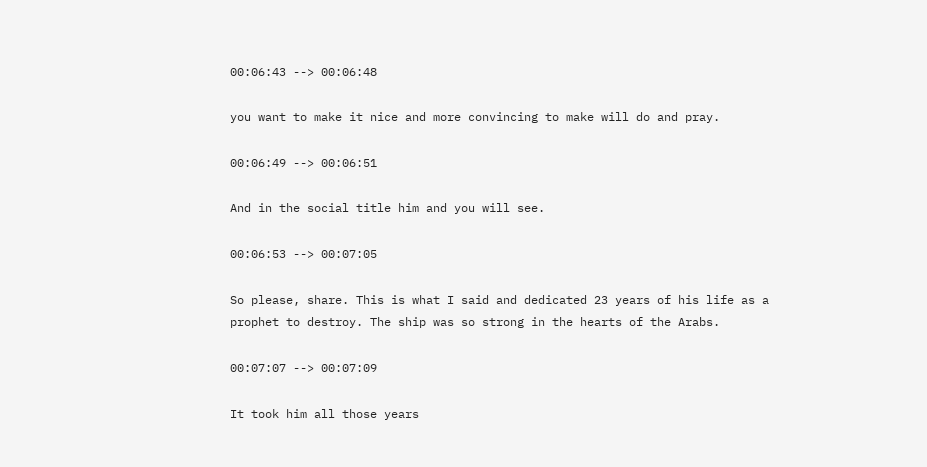00:06:43 --> 00:06:48

you want to make it nice and more convincing to make will do and pray.

00:06:49 --> 00:06:51

And in the social title him and you will see.

00:06:53 --> 00:07:05

So please, share. This is what I said and dedicated 23 years of his life as a prophet to destroy. The ship was so strong in the hearts of the Arabs.

00:07:07 --> 00:07:09

It took him all those years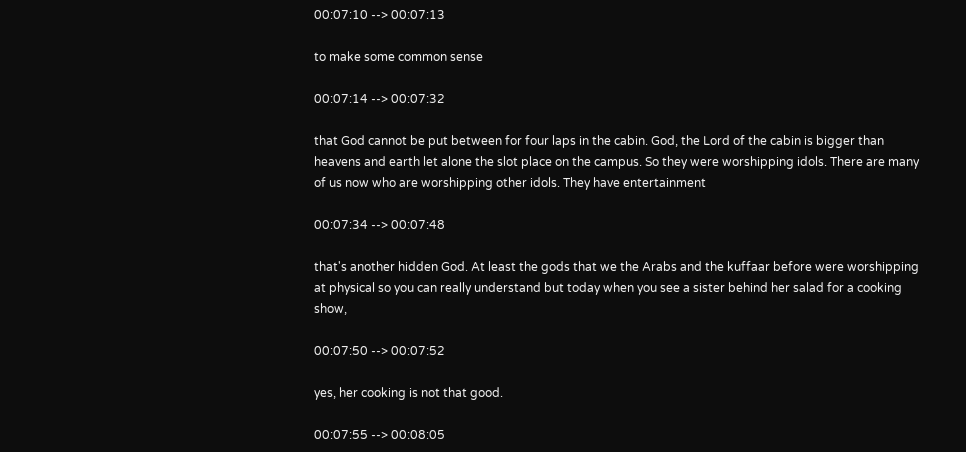00:07:10 --> 00:07:13

to make some common sense

00:07:14 --> 00:07:32

that God cannot be put between for four laps in the cabin. God, the Lord of the cabin is bigger than heavens and earth let alone the slot place on the campus. So they were worshipping idols. There are many of us now who are worshipping other idols. They have entertainment

00:07:34 --> 00:07:48

that's another hidden God. At least the gods that we the Arabs and the kuffaar before were worshipping at physical so you can really understand but today when you see a sister behind her salad for a cooking show,

00:07:50 --> 00:07:52

yes, her cooking is not that good.

00:07:55 --> 00:08:05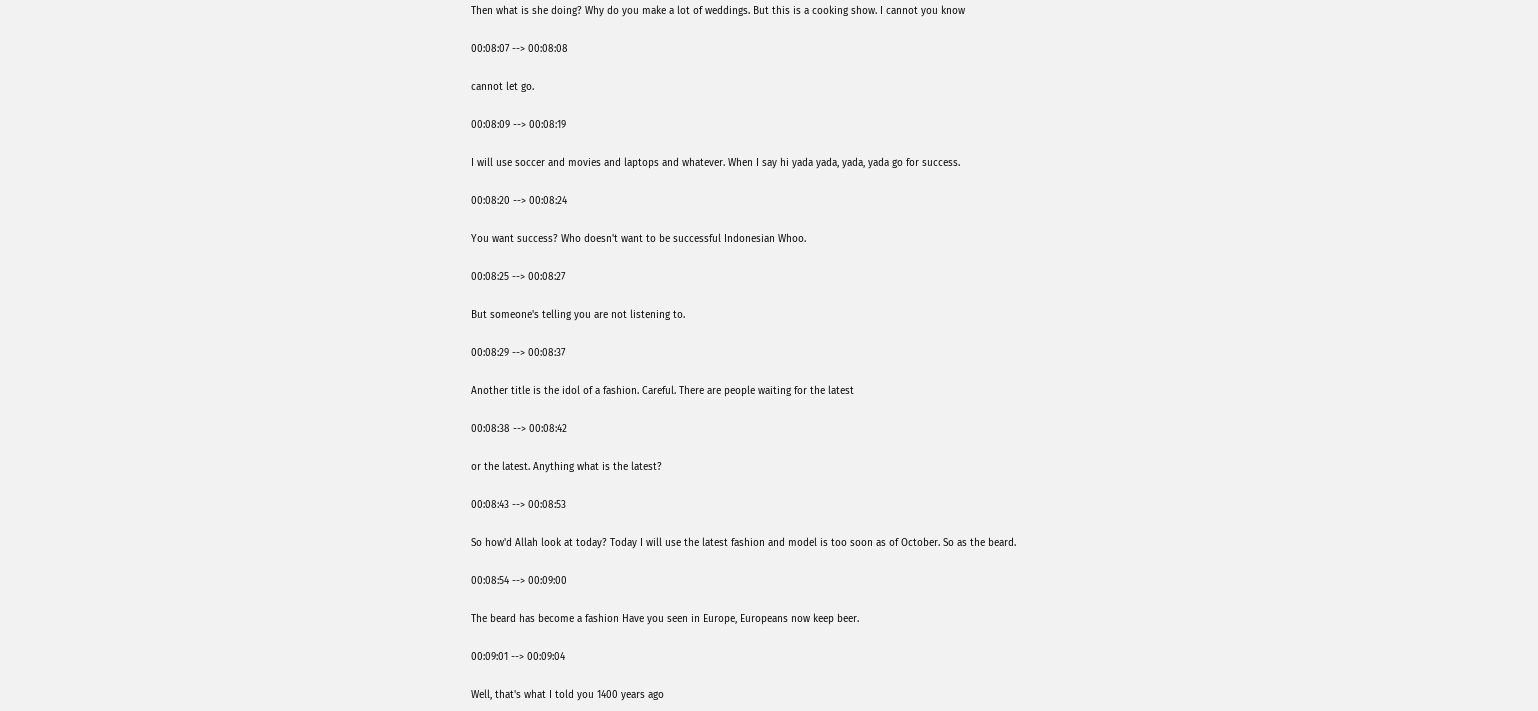Then what is she doing? Why do you make a lot of weddings. But this is a cooking show. I cannot you know

00:08:07 --> 00:08:08

cannot let go.

00:08:09 --> 00:08:19

I will use soccer and movies and laptops and whatever. When I say hi yada yada, yada, yada go for success.

00:08:20 --> 00:08:24

You want success? Who doesn't want to be successful Indonesian Whoo.

00:08:25 --> 00:08:27

But someone's telling you are not listening to.

00:08:29 --> 00:08:37

Another title is the idol of a fashion. Careful. There are people waiting for the latest

00:08:38 --> 00:08:42

or the latest. Anything what is the latest?

00:08:43 --> 00:08:53

So how'd Allah look at today? Today I will use the latest fashion and model is too soon as of October. So as the beard.

00:08:54 --> 00:09:00

The beard has become a fashion Have you seen in Europe, Europeans now keep beer.

00:09:01 --> 00:09:04

Well, that's what I told you 1400 years ago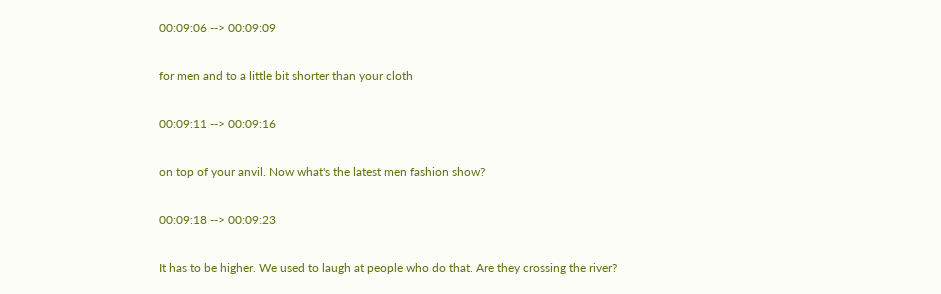00:09:06 --> 00:09:09

for men and to a little bit shorter than your cloth

00:09:11 --> 00:09:16

on top of your anvil. Now what's the latest men fashion show?

00:09:18 --> 00:09:23

It has to be higher. We used to laugh at people who do that. Are they crossing the river?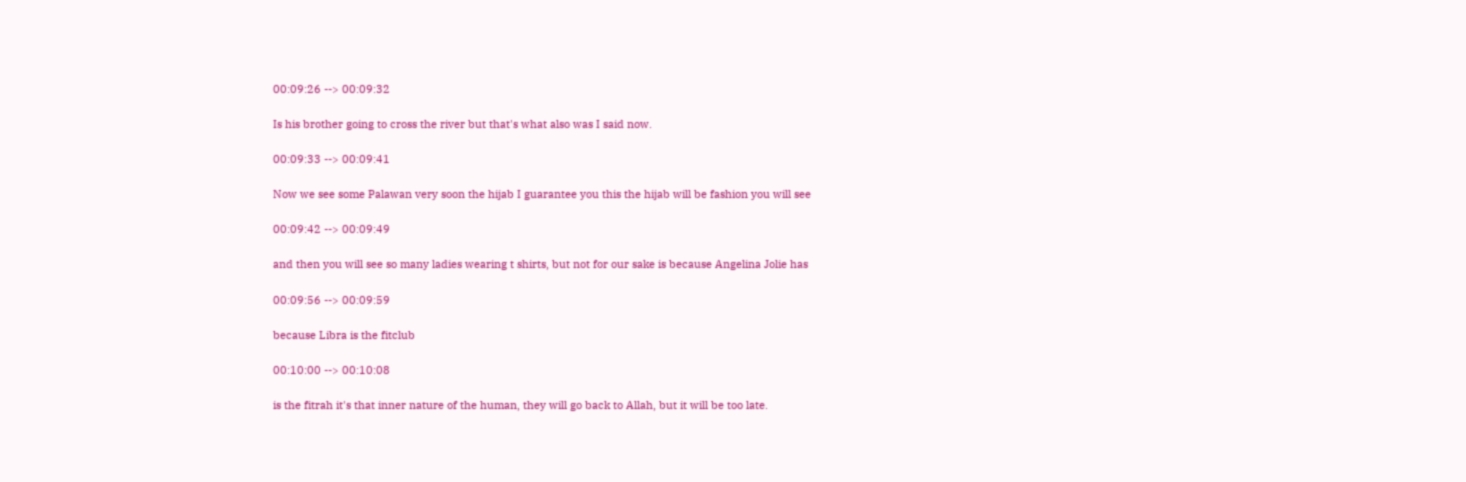00:09:26 --> 00:09:32

Is his brother going to cross the river but that's what also was I said now.

00:09:33 --> 00:09:41

Now we see some Palawan very soon the hijab I guarantee you this the hijab will be fashion you will see

00:09:42 --> 00:09:49

and then you will see so many ladies wearing t shirts, but not for our sake is because Angelina Jolie has

00:09:56 --> 00:09:59

because Libra is the fitclub

00:10:00 --> 00:10:08

is the fitrah it's that inner nature of the human, they will go back to Allah, but it will be too late.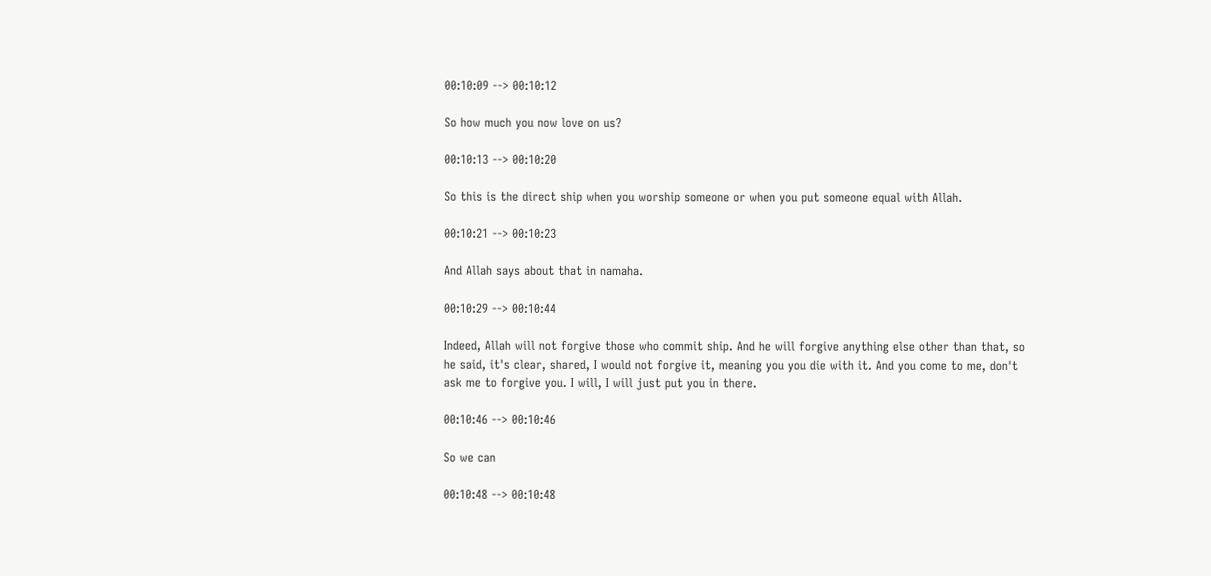00:10:09 --> 00:10:12

So how much you now love on us?

00:10:13 --> 00:10:20

So this is the direct ship when you worship someone or when you put someone equal with Allah.

00:10:21 --> 00:10:23

And Allah says about that in namaha.

00:10:29 --> 00:10:44

Indeed, Allah will not forgive those who commit ship. And he will forgive anything else other than that, so he said, it's clear, shared, I would not forgive it, meaning you you die with it. And you come to me, don't ask me to forgive you. I will, I will just put you in there.

00:10:46 --> 00:10:46

So we can

00:10:48 --> 00:10:48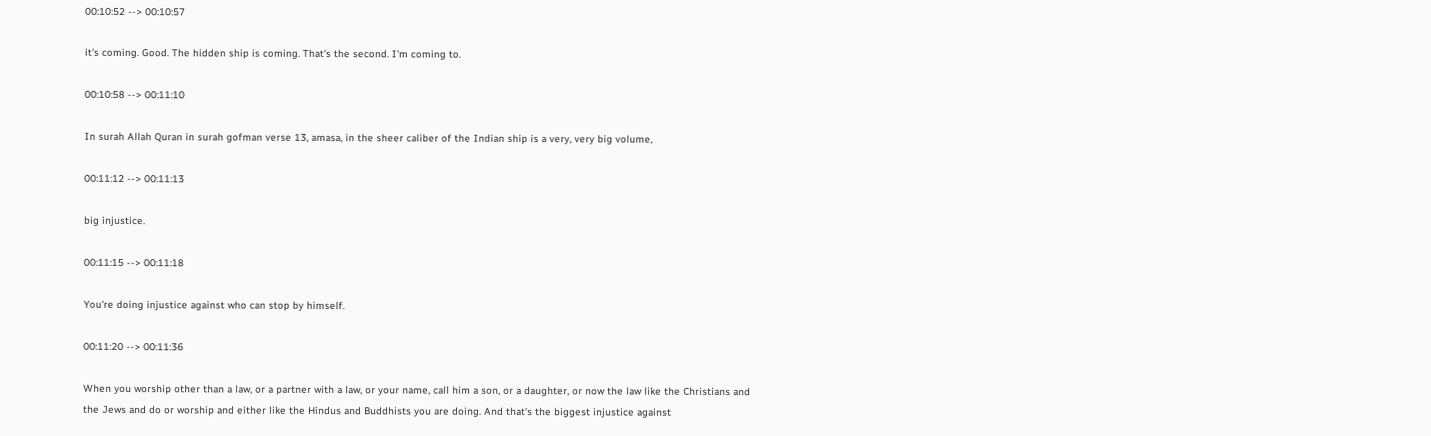00:10:52 --> 00:10:57

it's coming. Good. The hidden ship is coming. That's the second. I'm coming to.

00:10:58 --> 00:11:10

In surah Allah Quran in surah gofman verse 13, amasa, in the sheer caliber of the Indian ship is a very, very big volume,

00:11:12 --> 00:11:13

big injustice.

00:11:15 --> 00:11:18

You're doing injustice against who can stop by himself.

00:11:20 --> 00:11:36

When you worship other than a law, or a partner with a law, or your name, call him a son, or a daughter, or now the law like the Christians and the Jews and do or worship and either like the Hindus and Buddhists you are doing. And that's the biggest injustice against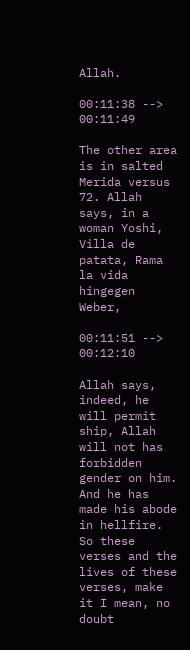Allah.

00:11:38 --> 00:11:49

The other area is in salted Merida versus 72. Allah says, in a woman Yoshi, Villa de patata, Rama la vida hingegen Weber,

00:11:51 --> 00:12:10

Allah says, indeed, he will permit ship, Allah will not has forbidden gender on him. And he has made his abode in hellfire. So these verses and the lives of these verses, make it I mean, no doubt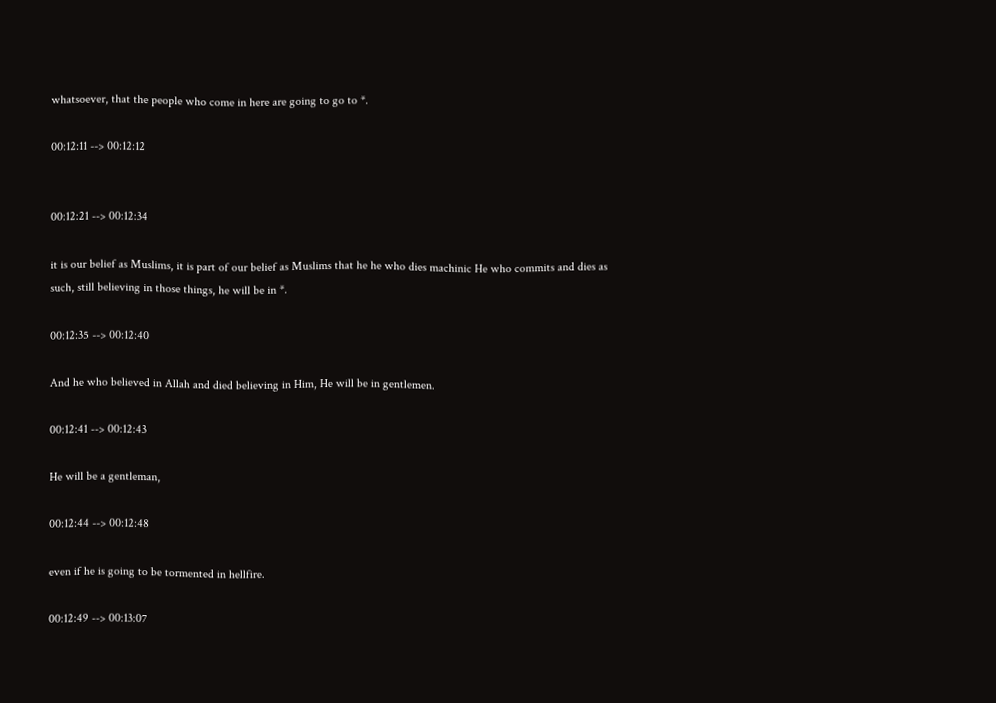whatsoever, that the people who come in here are going to go to *.

00:12:11 --> 00:12:12


00:12:21 --> 00:12:34

it is our belief as Muslims, it is part of our belief as Muslims that he he who dies machinic He who commits and dies as such, still believing in those things, he will be in *.

00:12:35 --> 00:12:40

And he who believed in Allah and died believing in Him, He will be in gentlemen.

00:12:41 --> 00:12:43

He will be a gentleman,

00:12:44 --> 00:12:48

even if he is going to be tormented in hellfire.

00:12:49 --> 00:13:07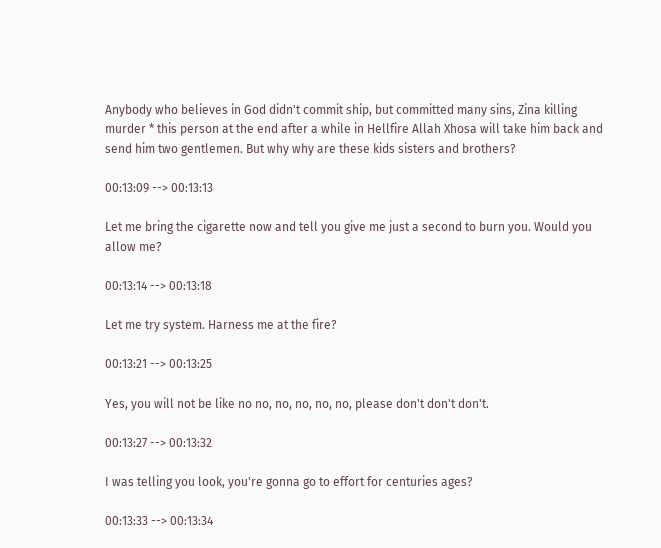Anybody who believes in God didn't commit ship, but committed many sins, Zina killing murder * this person at the end after a while in Hellfire Allah Xhosa will take him back and send him two gentlemen. But why why are these kids sisters and brothers?

00:13:09 --> 00:13:13

Let me bring the cigarette now and tell you give me just a second to burn you. Would you allow me?

00:13:14 --> 00:13:18

Let me try system. Harness me at the fire?

00:13:21 --> 00:13:25

Yes, you will not be like no no, no, no, no, no, please don't don't don't.

00:13:27 --> 00:13:32

I was telling you look, you're gonna go to effort for centuries ages?

00:13:33 --> 00:13:34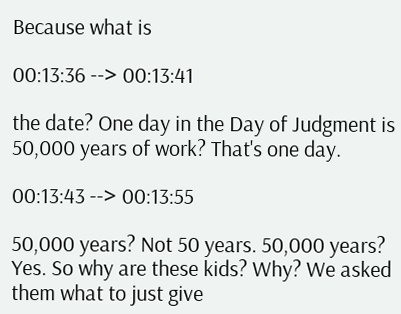Because what is

00:13:36 --> 00:13:41

the date? One day in the Day of Judgment is 50,000 years of work? That's one day.

00:13:43 --> 00:13:55

50,000 years? Not 50 years. 50,000 years? Yes. So why are these kids? Why? We asked them what to just give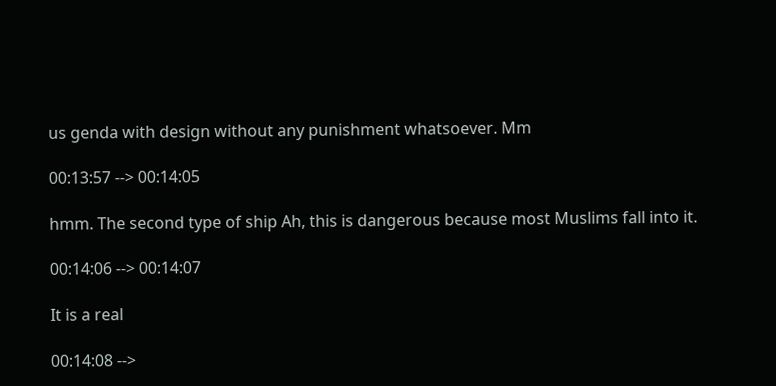us genda with design without any punishment whatsoever. Mm

00:13:57 --> 00:14:05

hmm. The second type of ship Ah, this is dangerous because most Muslims fall into it.

00:14:06 --> 00:14:07

It is a real

00:14:08 -->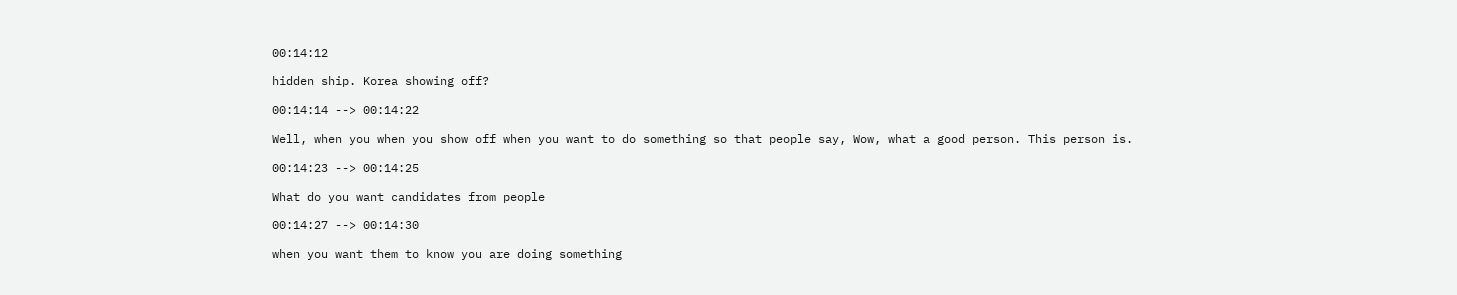00:14:12

hidden ship. Korea showing off?

00:14:14 --> 00:14:22

Well, when you when you show off when you want to do something so that people say, Wow, what a good person. This person is.

00:14:23 --> 00:14:25

What do you want candidates from people

00:14:27 --> 00:14:30

when you want them to know you are doing something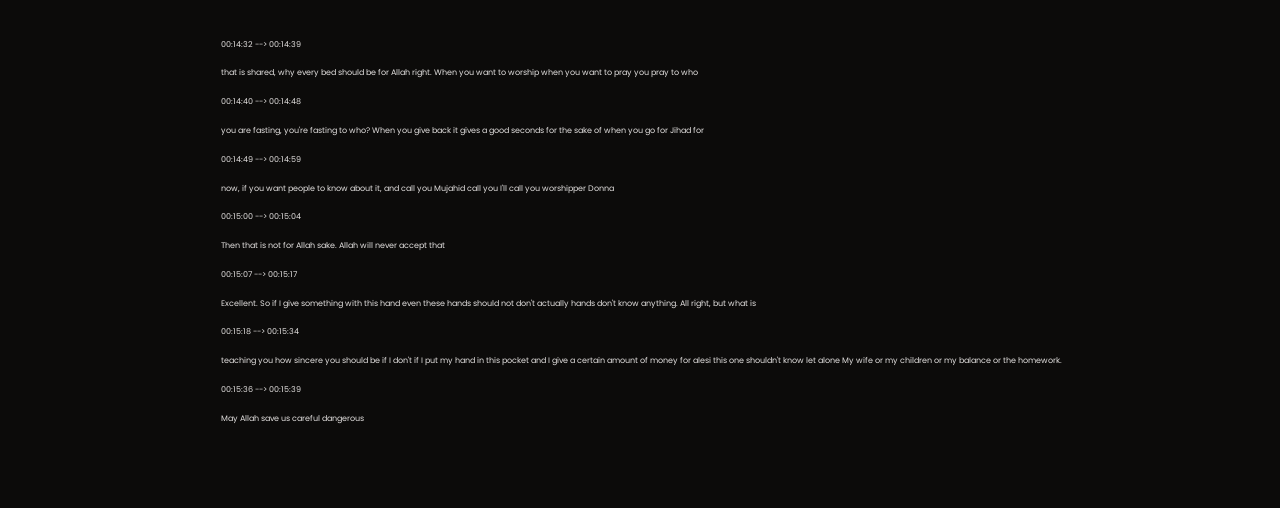00:14:32 --> 00:14:39

that is shared, why every bed should be for Allah right. When you want to worship when you want to pray you pray to who

00:14:40 --> 00:14:48

you are fasting, you're fasting to who? When you give back it gives a good seconds for the sake of when you go for Jihad for

00:14:49 --> 00:14:59

now, if you want people to know about it, and call you Mujahid call you I'll call you worshipper Donna

00:15:00 --> 00:15:04

Then that is not for Allah sake. Allah will never accept that

00:15:07 --> 00:15:17

Excellent. So if I give something with this hand even these hands should not don't actually hands don't know anything. All right, but what is

00:15:18 --> 00:15:34

teaching you how sincere you should be if I don't if I put my hand in this pocket and I give a certain amount of money for alesi this one shouldn't know let alone My wife or my children or my balance or the homework.

00:15:36 --> 00:15:39

May Allah save us careful dangerous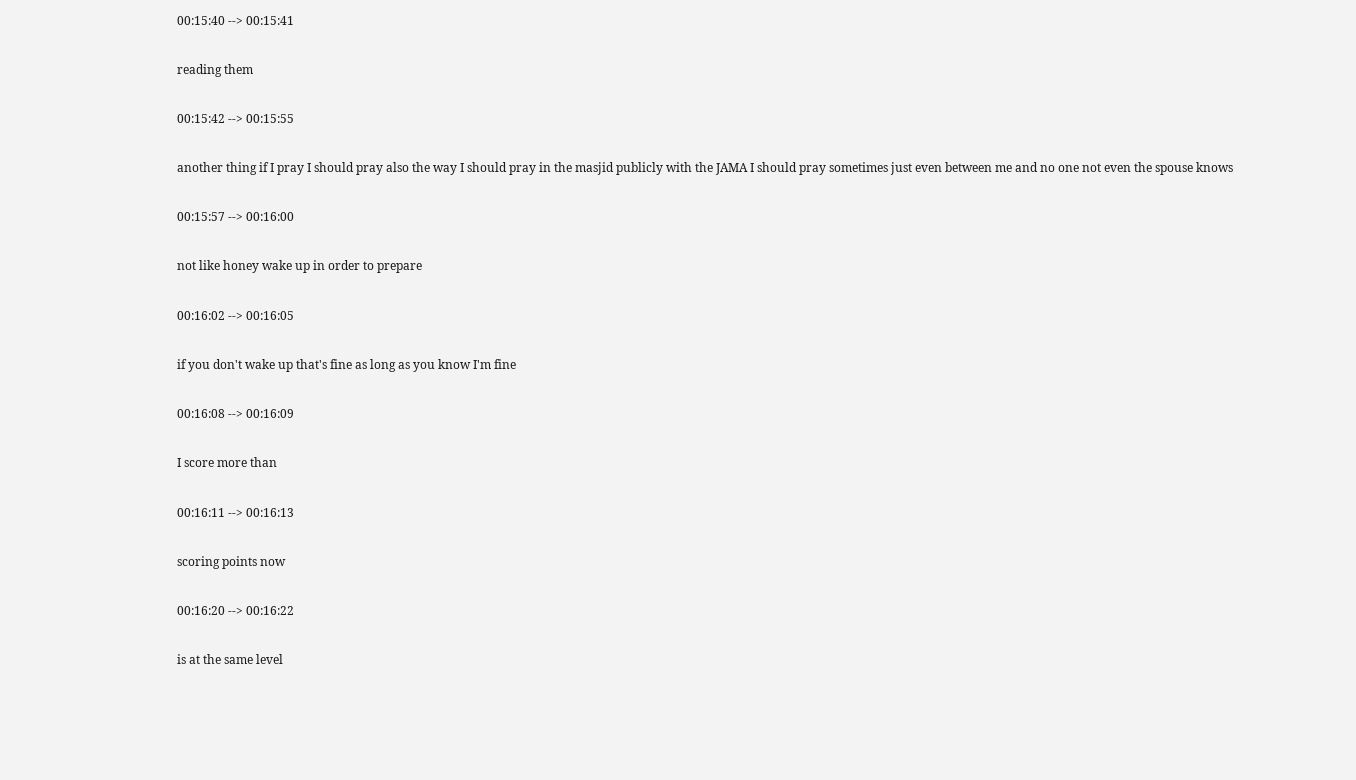00:15:40 --> 00:15:41

reading them

00:15:42 --> 00:15:55

another thing if I pray I should pray also the way I should pray in the masjid publicly with the JAMA I should pray sometimes just even between me and no one not even the spouse knows

00:15:57 --> 00:16:00

not like honey wake up in order to prepare

00:16:02 --> 00:16:05

if you don't wake up that's fine as long as you know I'm fine

00:16:08 --> 00:16:09

I score more than

00:16:11 --> 00:16:13

scoring points now

00:16:20 --> 00:16:22

is at the same level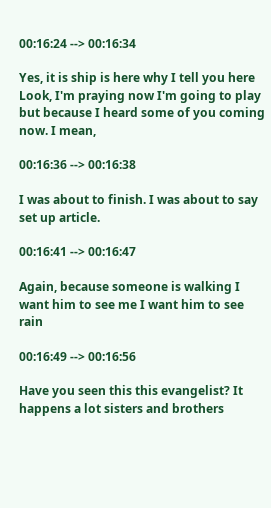00:16:24 --> 00:16:34

Yes, it is ship is here why I tell you here Look, I'm praying now I'm going to play but because I heard some of you coming now. I mean,

00:16:36 --> 00:16:38

I was about to finish. I was about to say set up article.

00:16:41 --> 00:16:47

Again, because someone is walking I want him to see me I want him to see rain

00:16:49 --> 00:16:56

Have you seen this this evangelist? It happens a lot sisters and brothers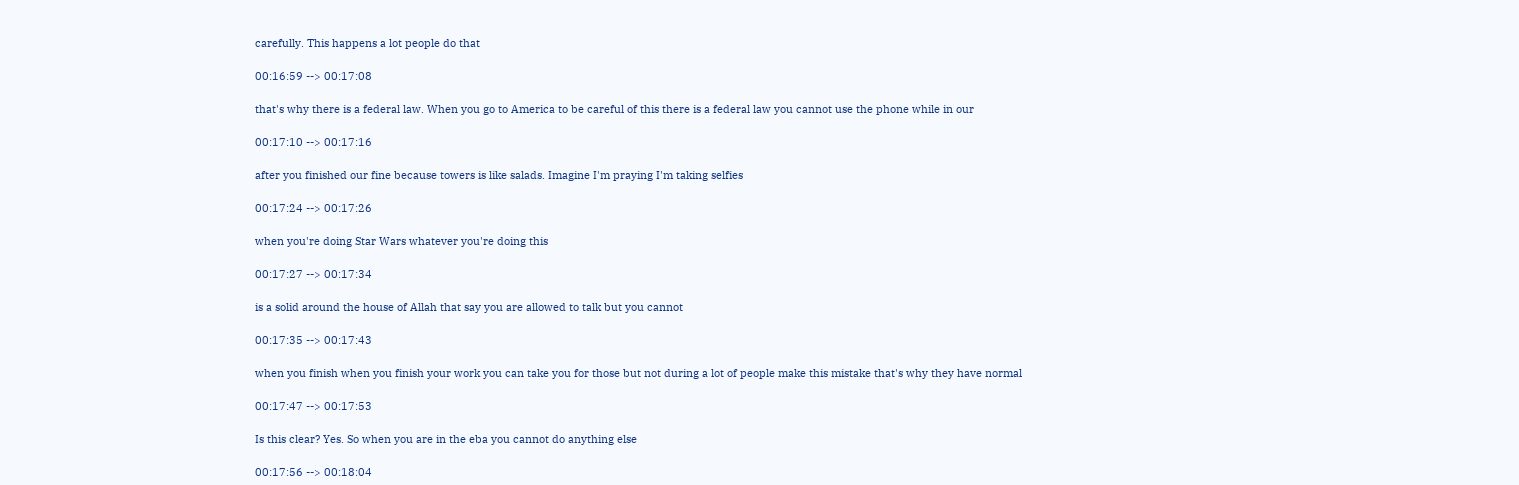carefully. This happens a lot people do that

00:16:59 --> 00:17:08

that's why there is a federal law. When you go to America to be careful of this there is a federal law you cannot use the phone while in our

00:17:10 --> 00:17:16

after you finished our fine because towers is like salads. Imagine I'm praying I'm taking selfies

00:17:24 --> 00:17:26

when you're doing Star Wars whatever you're doing this

00:17:27 --> 00:17:34

is a solid around the house of Allah that say you are allowed to talk but you cannot

00:17:35 --> 00:17:43

when you finish when you finish your work you can take you for those but not during a lot of people make this mistake that's why they have normal

00:17:47 --> 00:17:53

Is this clear? Yes. So when you are in the eba you cannot do anything else

00:17:56 --> 00:18:04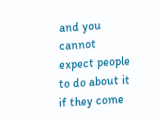and you cannot expect people to do about it if they come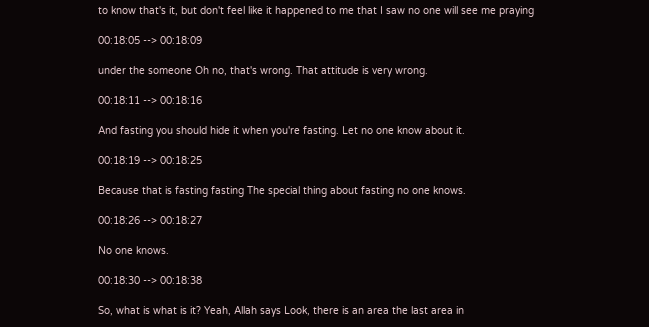to know that's it, but don't feel like it happened to me that I saw no one will see me praying

00:18:05 --> 00:18:09

under the someone Oh no, that's wrong. That attitude is very wrong.

00:18:11 --> 00:18:16

And fasting you should hide it when you're fasting. Let no one know about it.

00:18:19 --> 00:18:25

Because that is fasting fasting The special thing about fasting no one knows.

00:18:26 --> 00:18:27

No one knows.

00:18:30 --> 00:18:38

So, what is what is it? Yeah, Allah says Look, there is an area the last area in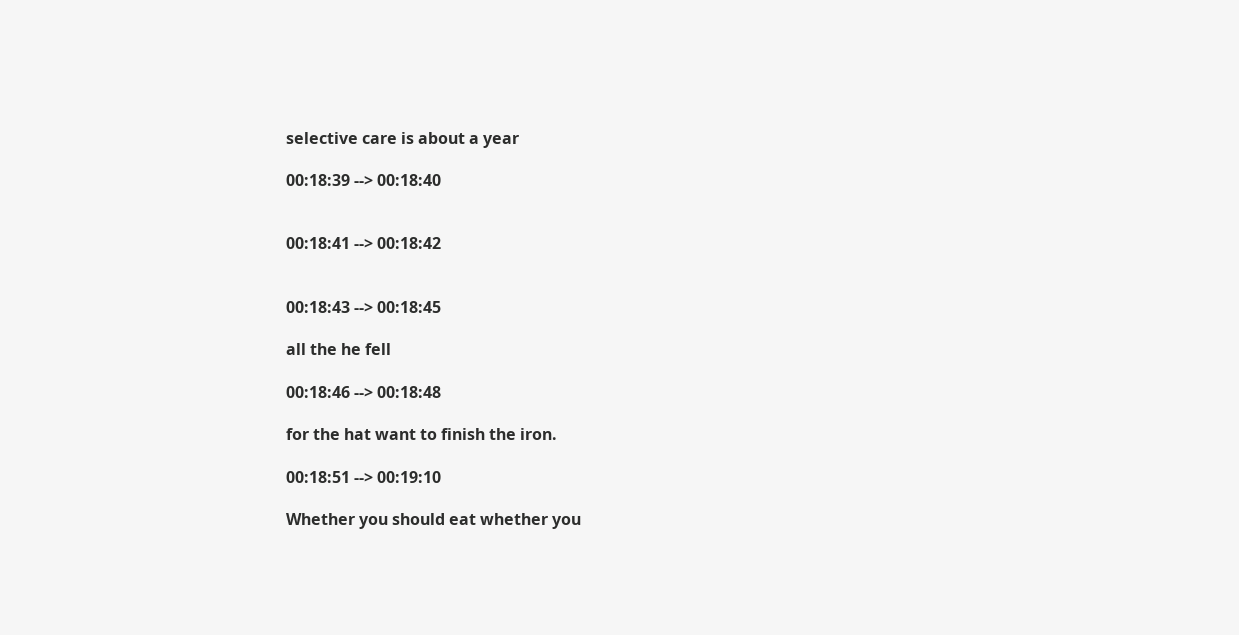selective care is about a year

00:18:39 --> 00:18:40


00:18:41 --> 00:18:42


00:18:43 --> 00:18:45

all the he fell

00:18:46 --> 00:18:48

for the hat want to finish the iron.

00:18:51 --> 00:19:10

Whether you should eat whether you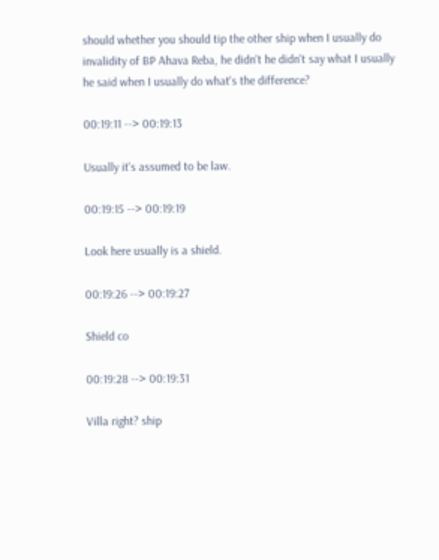should whether you should tip the other ship when I usually do invalidity of BP Ahava Reba, he didn't he didn't say what I usually he said when I usually do what's the difference?

00:19:11 --> 00:19:13

Usually it's assumed to be law.

00:19:15 --> 00:19:19

Look here usually is a shield.

00:19:26 --> 00:19:27

Shield co

00:19:28 --> 00:19:31

Villa right? ship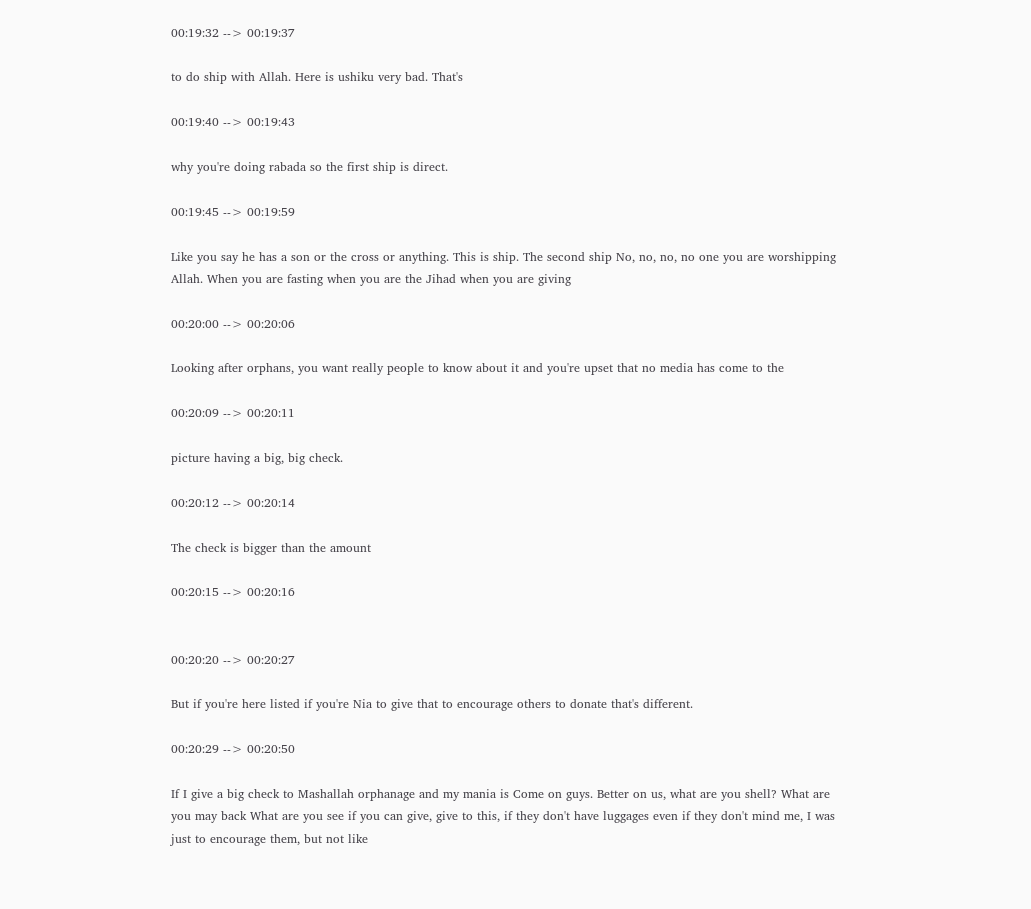00:19:32 --> 00:19:37

to do ship with Allah. Here is ushiku very bad. That's

00:19:40 --> 00:19:43

why you're doing rabada so the first ship is direct.

00:19:45 --> 00:19:59

Like you say he has a son or the cross or anything. This is ship. The second ship No, no, no, no one you are worshipping Allah. When you are fasting when you are the Jihad when you are giving

00:20:00 --> 00:20:06

Looking after orphans, you want really people to know about it and you're upset that no media has come to the

00:20:09 --> 00:20:11

picture having a big, big check.

00:20:12 --> 00:20:14

The check is bigger than the amount

00:20:15 --> 00:20:16


00:20:20 --> 00:20:27

But if you're here listed if you're Nia to give that to encourage others to donate that's different.

00:20:29 --> 00:20:50

If I give a big check to Mashallah orphanage and my mania is Come on guys. Better on us, what are you shell? What are you may back What are you see if you can give, give to this, if they don't have luggages even if they don't mind me, I was just to encourage them, but not like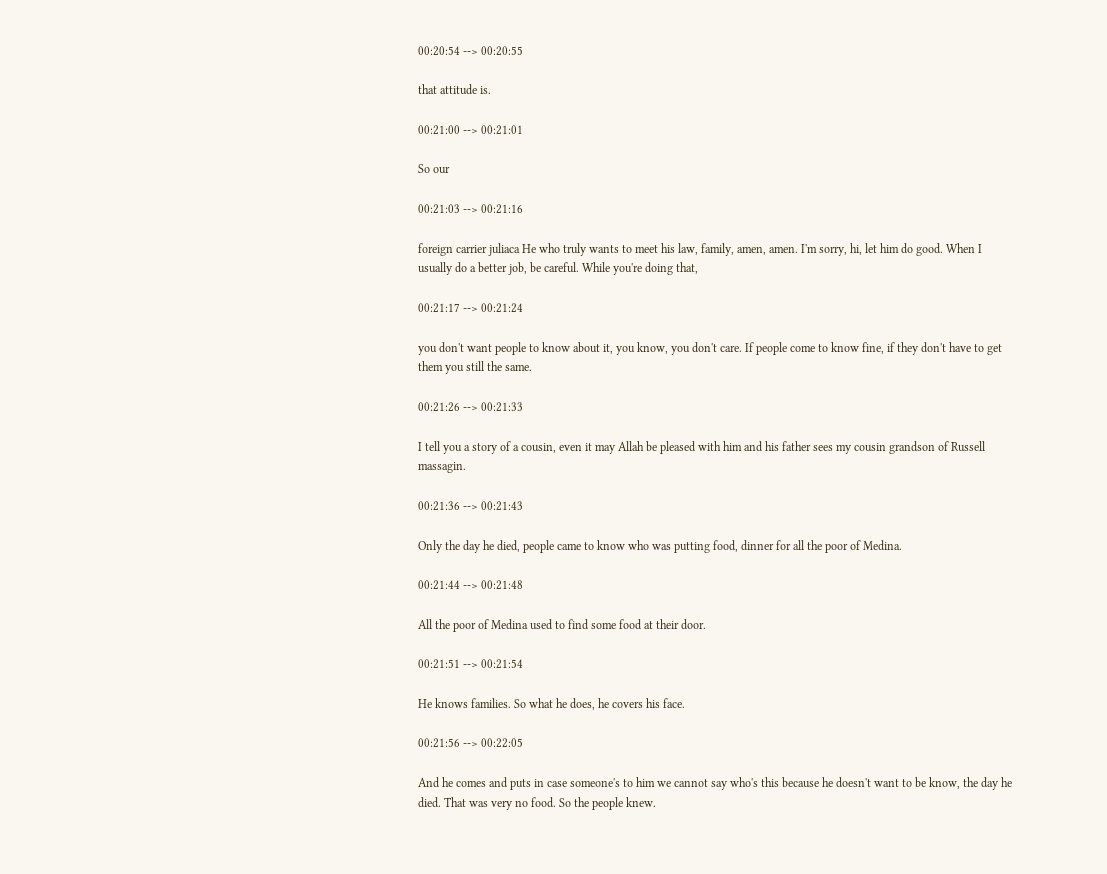00:20:54 --> 00:20:55

that attitude is.

00:21:00 --> 00:21:01

So our

00:21:03 --> 00:21:16

foreign carrier juliaca He who truly wants to meet his law, family, amen, amen. I'm sorry, hi, let him do good. When I usually do a better job, be careful. While you're doing that,

00:21:17 --> 00:21:24

you don't want people to know about it, you know, you don't care. If people come to know fine, if they don't have to get them you still the same.

00:21:26 --> 00:21:33

I tell you a story of a cousin, even it may Allah be pleased with him and his father sees my cousin grandson of Russell massagin.

00:21:36 --> 00:21:43

Only the day he died, people came to know who was putting food, dinner for all the poor of Medina.

00:21:44 --> 00:21:48

All the poor of Medina used to find some food at their door.

00:21:51 --> 00:21:54

He knows families. So what he does, he covers his face.

00:21:56 --> 00:22:05

And he comes and puts in case someone's to him we cannot say who's this because he doesn't want to be know, the day he died. That was very no food. So the people knew.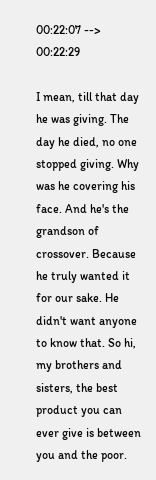00:22:07 --> 00:22:29

I mean, till that day he was giving. The day he died, no one stopped giving. Why was he covering his face. And he's the grandson of crossover. Because he truly wanted it for our sake. He didn't want anyone to know that. So hi, my brothers and sisters, the best product you can ever give is between you and the poor.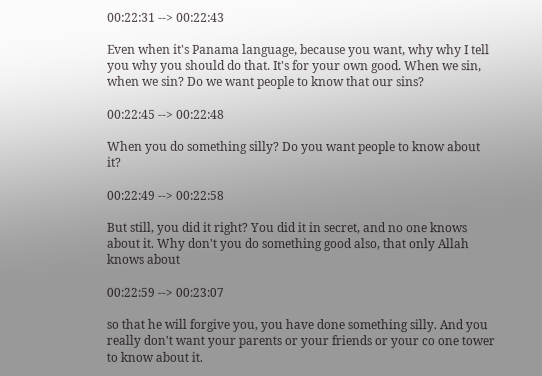00:22:31 --> 00:22:43

Even when it's Panama language, because you want, why why I tell you why you should do that. It's for your own good. When we sin, when we sin? Do we want people to know that our sins?

00:22:45 --> 00:22:48

When you do something silly? Do you want people to know about it?

00:22:49 --> 00:22:58

But still, you did it right? You did it in secret, and no one knows about it. Why don't you do something good also, that only Allah knows about

00:22:59 --> 00:23:07

so that he will forgive you, you have done something silly. And you really don't want your parents or your friends or your co one tower to know about it.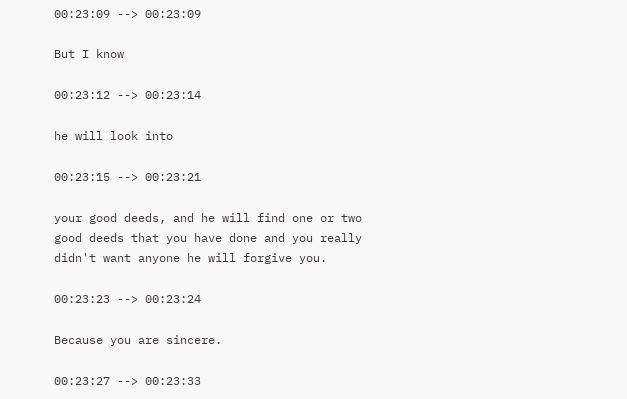00:23:09 --> 00:23:09

But I know

00:23:12 --> 00:23:14

he will look into

00:23:15 --> 00:23:21

your good deeds, and he will find one or two good deeds that you have done and you really didn't want anyone he will forgive you.

00:23:23 --> 00:23:24

Because you are sincere.

00:23:27 --> 00:23:33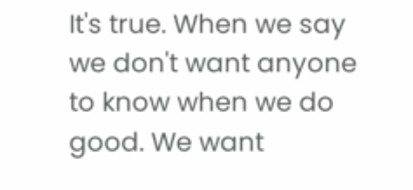It's true. When we say we don't want anyone to know when we do good. We want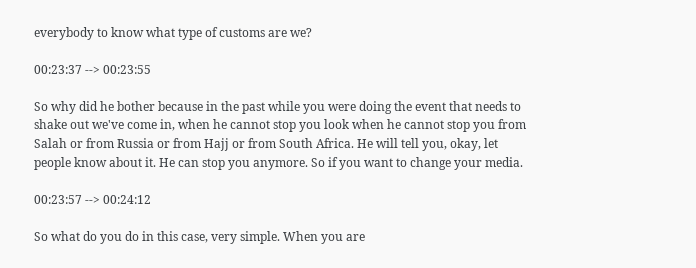everybody to know what type of customs are we?

00:23:37 --> 00:23:55

So why did he bother because in the past while you were doing the event that needs to shake out we've come in, when he cannot stop you look when he cannot stop you from Salah or from Russia or from Hajj or from South Africa. He will tell you, okay, let people know about it. He can stop you anymore. So if you want to change your media.

00:23:57 --> 00:24:12

So what do you do in this case, very simple. When you are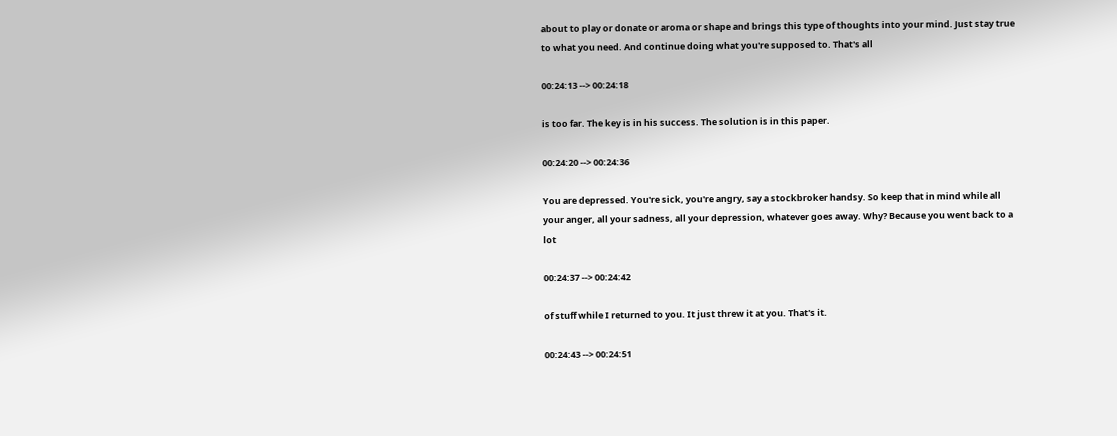about to play or donate or aroma or shape and brings this type of thoughts into your mind. Just stay true to what you need. And continue doing what you're supposed to. That's all

00:24:13 --> 00:24:18

is too far. The key is in his success. The solution is in this paper.

00:24:20 --> 00:24:36

You are depressed. You're sick, you're angry, say a stockbroker handsy. So keep that in mind while all your anger, all your sadness, all your depression, whatever goes away. Why? Because you went back to a lot

00:24:37 --> 00:24:42

of stuff while I returned to you. It just threw it at you. That's it.

00:24:43 --> 00:24:51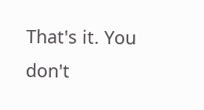That's it. You don't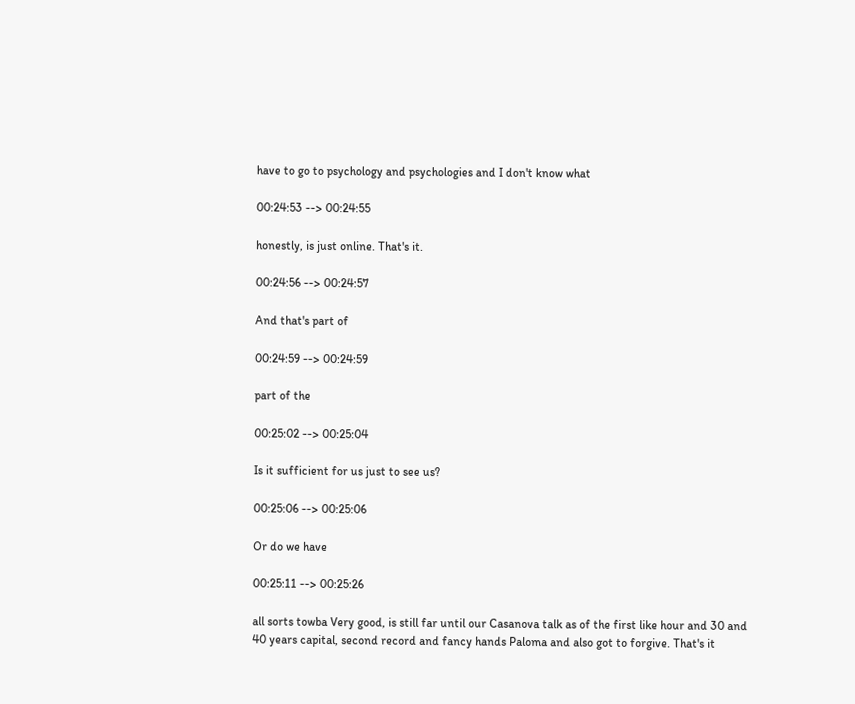have to go to psychology and psychologies and I don't know what

00:24:53 --> 00:24:55

honestly, is just online. That's it.

00:24:56 --> 00:24:57

And that's part of

00:24:59 --> 00:24:59

part of the

00:25:02 --> 00:25:04

Is it sufficient for us just to see us?

00:25:06 --> 00:25:06

Or do we have

00:25:11 --> 00:25:26

all sorts towba Very good, is still far until our Casanova talk as of the first like hour and 30 and 40 years capital, second record and fancy hands Paloma and also got to forgive. That's it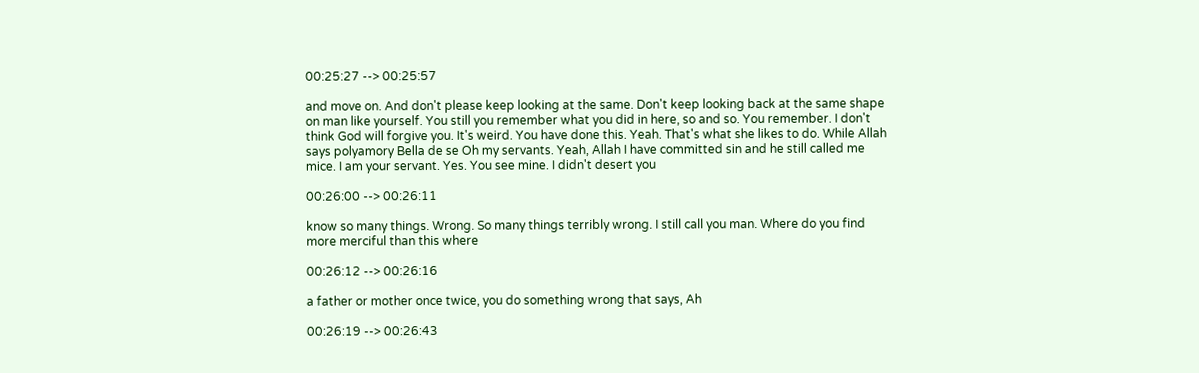00:25:27 --> 00:25:57

and move on. And don't please keep looking at the same. Don't keep looking back at the same shape on man like yourself. You still you remember what you did in here, so and so. You remember. I don't think God will forgive you. It's weird. You have done this. Yeah. That's what she likes to do. While Allah says polyamory Bella de se Oh my servants. Yeah, Allah I have committed sin and he still called me mice. I am your servant. Yes. You see mine. I didn't desert you

00:26:00 --> 00:26:11

know so many things. Wrong. So many things terribly wrong. I still call you man. Where do you find more merciful than this where

00:26:12 --> 00:26:16

a father or mother once twice, you do something wrong that says, Ah

00:26:19 --> 00:26:43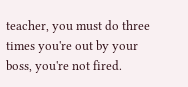teacher, you must do three times you're out by your boss, you're not fired.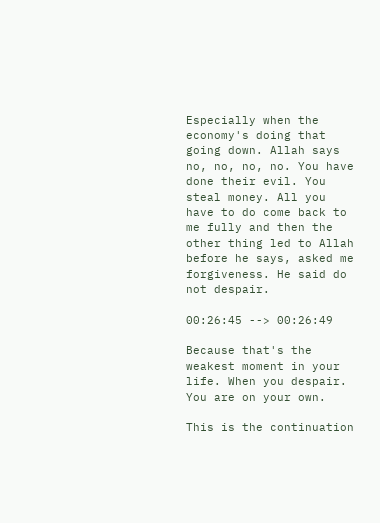Especially when the economy's doing that going down. Allah says no, no, no, no. You have done their evil. You steal money. All you have to do come back to me fully and then the other thing led to Allah before he says, asked me forgiveness. He said do not despair.

00:26:45 --> 00:26:49

Because that's the weakest moment in your life. When you despair. You are on your own.

This is the continuation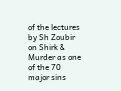of the lectures by Sh Zoubir on Shirk & Murder as one of the 70 major sins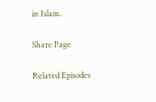in Islam.

Share Page

Related Episodes